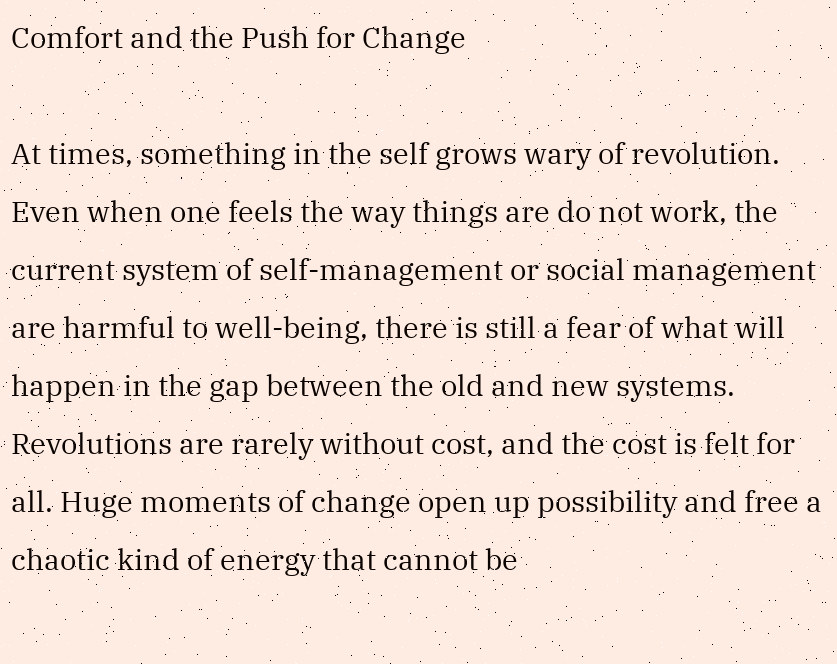Comfort and the Push for Change

At times, something in the self grows wary of revolution. Even when one feels the way things are do not work, the current system of self-management or social management are harmful to well-being, there is still a fear of what will happen in the gap between the old and new systems. Revolutions are rarely without cost, and the cost is felt for all. Huge moments of change open up possibility and free a chaotic kind of energy that cannot be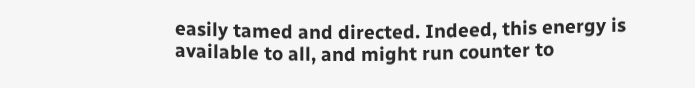easily tamed and directed. Indeed, this energy is available to all, and might run counter to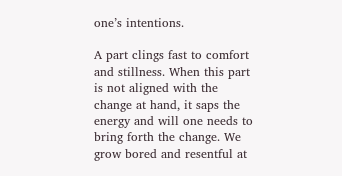one’s intentions.

A part clings fast to comfort and stillness. When this part is not aligned with the change at hand, it saps the energy and will one needs to bring forth the change. We grow bored and resentful at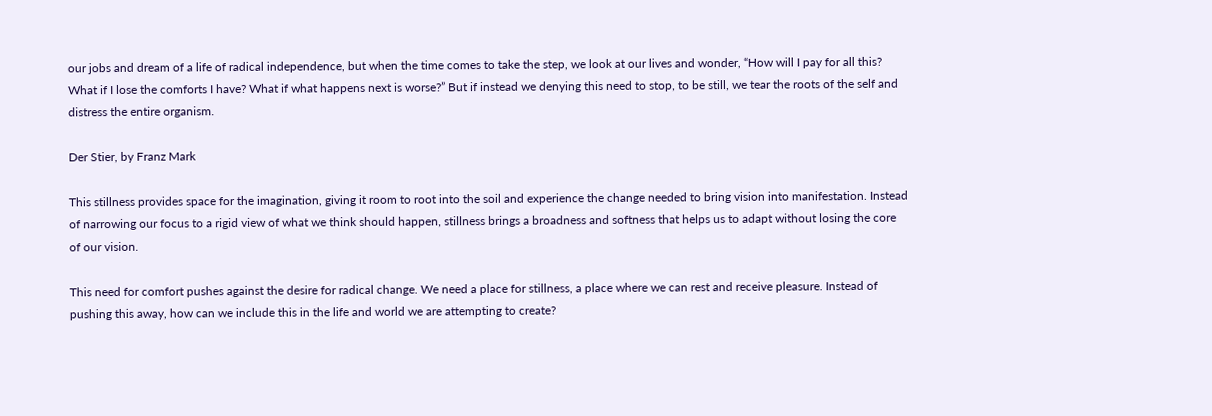our jobs and dream of a life of radical independence, but when the time comes to take the step, we look at our lives and wonder, “How will I pay for all this? What if I lose the comforts I have? What if what happens next is worse?” But if instead we denying this need to stop, to be still, we tear the roots of the self and distress the entire organism.

Der Stier, by Franz Mark

This stillness provides space for the imagination, giving it room to root into the soil and experience the change needed to bring vision into manifestation. Instead of narrowing our focus to a rigid view of what we think should happen, stillness brings a broadness and softness that helps us to adapt without losing the core of our vision.

This need for comfort pushes against the desire for radical change. We need a place for stillness, a place where we can rest and receive pleasure. Instead of pushing this away, how can we include this in the life and world we are attempting to create?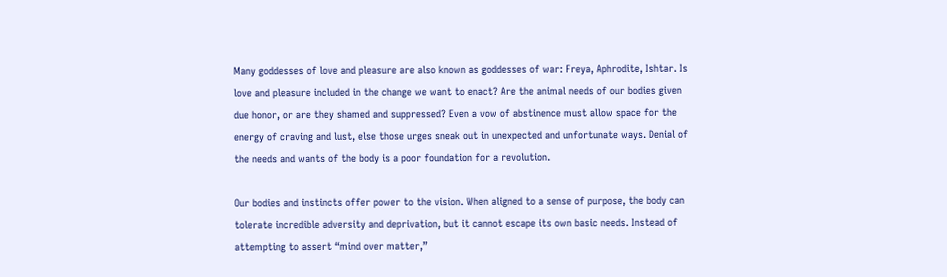Many goddesses of love and pleasure are also known as goddesses of war: Freya, Aphrodite, Ishtar. Is love and pleasure included in the change we want to enact? Are the animal needs of our bodies given due honor, or are they shamed and suppressed? Even a vow of abstinence must allow space for the energy of craving and lust, else those urges sneak out in unexpected and unfortunate ways. Denial of the needs and wants of the body is a poor foundation for a revolution.

Our bodies and instincts offer power to the vision. When aligned to a sense of purpose, the body can tolerate incredible adversity and deprivation, but it cannot escape its own basic needs. Instead of attempting to assert “mind over matter,”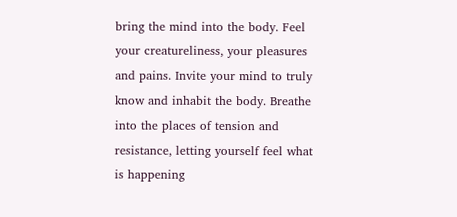bring the mind into the body. Feel your creatureliness, your pleasures and pains. Invite your mind to truly know and inhabit the body. Breathe into the places of tension and resistance, letting yourself feel what is happening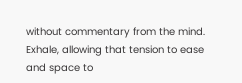without commentary from the mind. Exhale, allowing that tension to ease and space to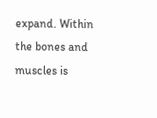expand. Within the bones and muscles is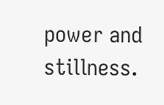power and stillness.